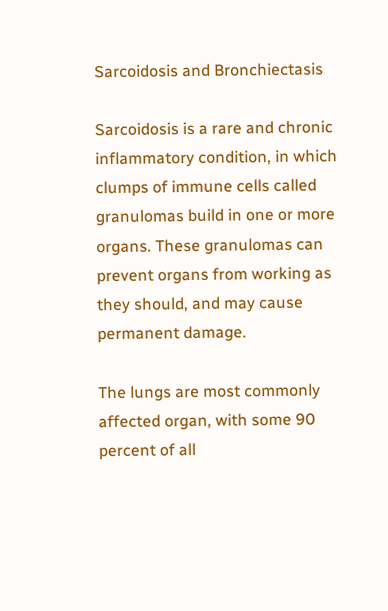Sarcoidosis and Bronchiectasis

Sarcoidosis is a rare and chronic inflammatory condition, in which clumps of immune cells called granulomas build in one or more organs. These granulomas can prevent organs from working as they should, and may cause permanent damage.

The lungs are most commonly affected organ, with some 90 percent of all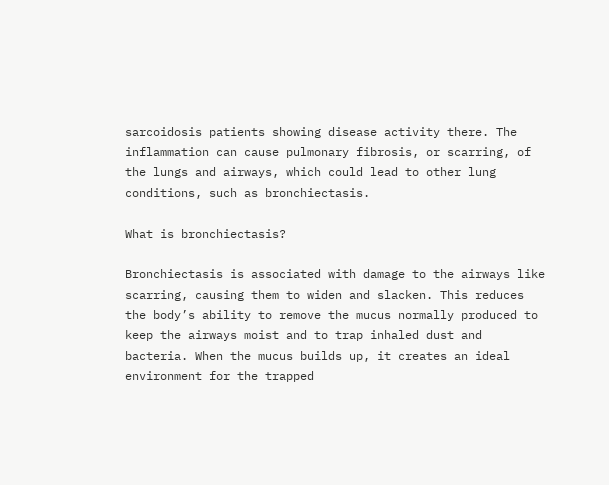sarcoidosis patients showing disease activity there. The inflammation can cause pulmonary fibrosis, or scarring, of the lungs and airways, which could lead to other lung conditions, such as bronchiectasis.

What is bronchiectasis?

Bronchiectasis is associated with damage to the airways like scarring, causing them to widen and slacken. This reduces the body’s ability to remove the mucus normally produced to keep the airways moist and to trap inhaled dust and bacteria. When the mucus builds up, it creates an ideal environment for the trapped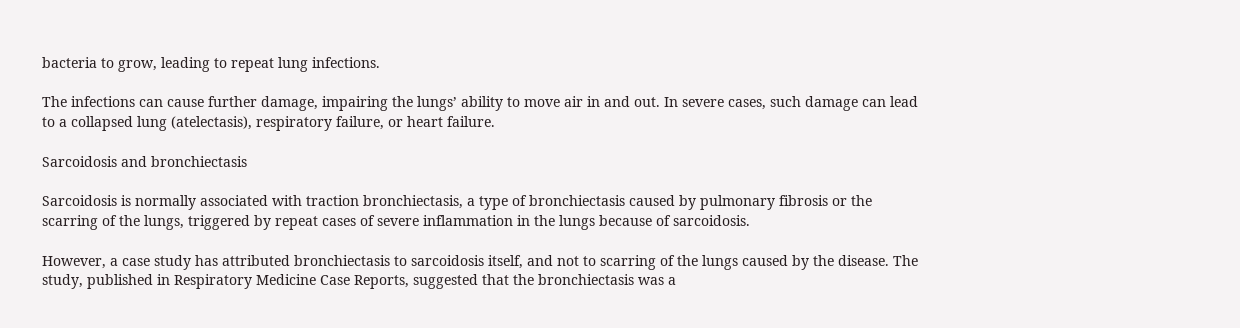bacteria to grow, leading to repeat lung infections.

The infections can cause further damage, impairing the lungs’ ability to move air in and out. In severe cases, such damage can lead to a collapsed lung (atelectasis), respiratory failure, or heart failure.

Sarcoidosis and bronchiectasis

Sarcoidosis is normally associated with traction bronchiectasis, a type of bronchiectasis caused by pulmonary fibrosis or the scarring of the lungs, triggered by repeat cases of severe inflammation in the lungs because of sarcoidosis.

However, a case study has attributed bronchiectasis to sarcoidosis itself, and not to scarring of the lungs caused by the disease. The study, published in Respiratory Medicine Case Reports, suggested that the bronchiectasis was a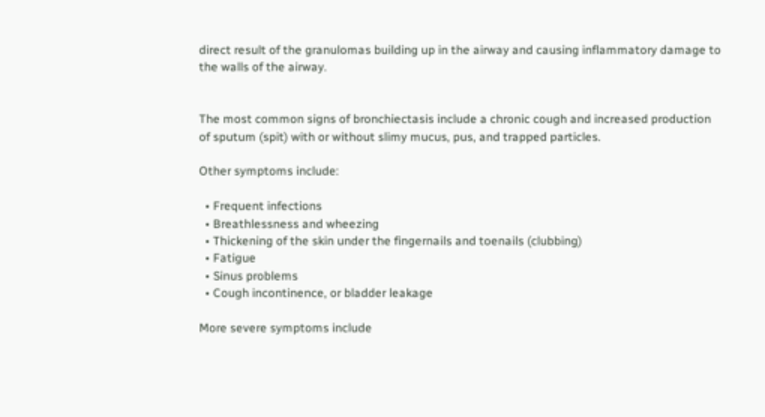direct result of the granulomas building up in the airway and causing inflammatory damage to the walls of the airway.


The most common signs of bronchiectasis include a chronic cough and increased production of sputum (spit) with or without slimy mucus, pus, and trapped particles.

Other symptoms include:

  • Frequent infections
  • Breathlessness and wheezing
  • Thickening of the skin under the fingernails and toenails (clubbing)
  • Fatigue
  • Sinus problems
  • Cough incontinence, or bladder leakage

More severe symptoms include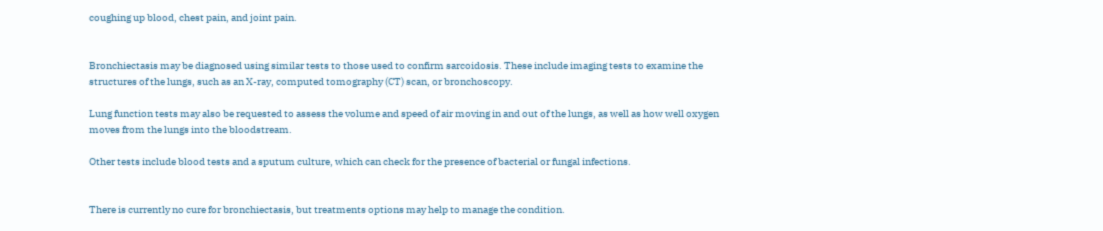coughing up blood, chest pain, and joint pain.


Bronchiectasis may be diagnosed using similar tests to those used to confirm sarcoidosis. These include imaging tests to examine the structures of the lungs, such as an X-ray, computed tomography (CT) scan, or bronchoscopy.

Lung function tests may also be requested to assess the volume and speed of air moving in and out of the lungs, as well as how well oxygen moves from the lungs into the bloodstream.

Other tests include blood tests and a sputum culture, which can check for the presence of bacterial or fungal infections.


There is currently no cure for bronchiectasis, but treatments options may help to manage the condition.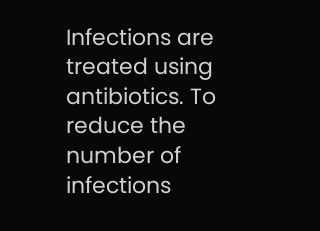Infections are treated using antibiotics. To reduce the number of infections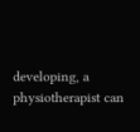developing, a physiotherapist can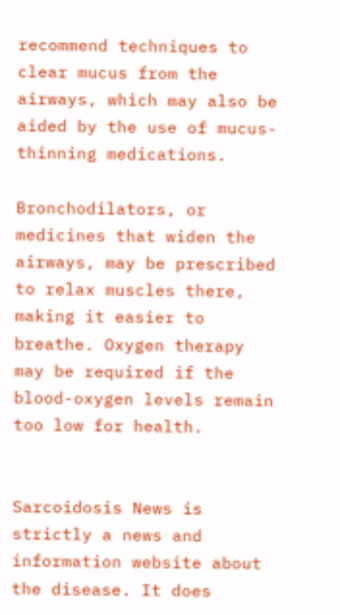recommend techniques to clear mucus from the airways, which may also be aided by the use of mucus-thinning medications.

Bronchodilators, or medicines that widen the airways, may be prescribed to relax muscles there, making it easier to breathe. Oxygen therapy may be required if the blood-oxygen levels remain too low for health.


Sarcoidosis News is strictly a news and information website about the disease. It does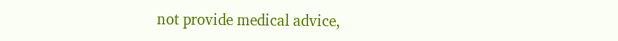not provide medical advice,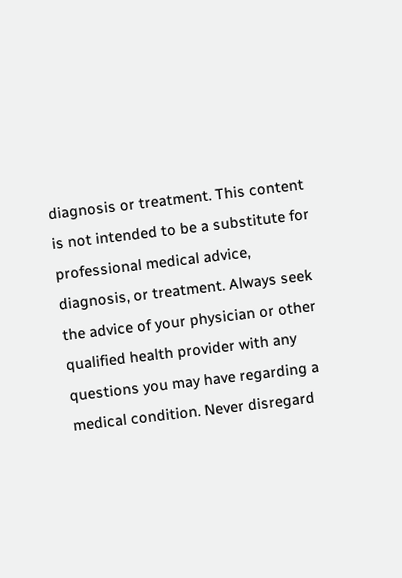diagnosis or treatment. This content is not intended to be a substitute for professional medical advice, diagnosis, or treatment. Always seek the advice of your physician or other qualified health provider with any questions you may have regarding a medical condition. Never disregard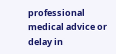professional medical advice or delay in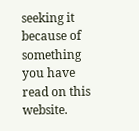seeking it because of something you have read on this website.